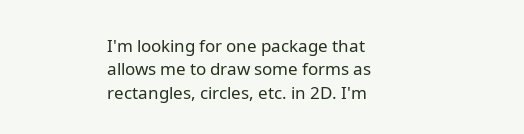I'm looking for one package that allows me to draw some forms as rectangles, circles, etc. in 2D. I'm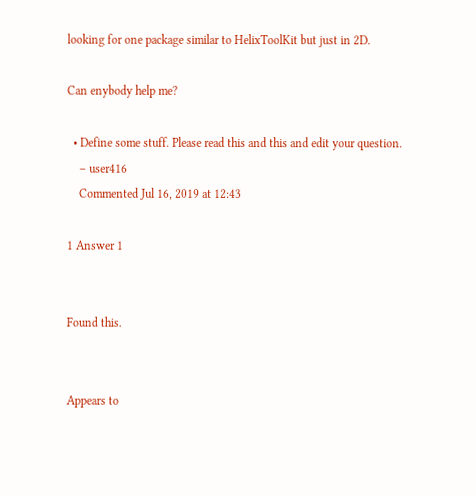looking for one package similar to HelixToolKit but just in 2D.

Can enybody help me?

  • Define some stuff. Please read this and this and edit your question.
    – user416
    Commented Jul 16, 2019 at 12:43

1 Answer 1


Found this.


Appears to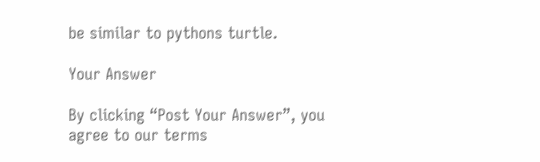be similar to pythons turtle.

Your Answer

By clicking “Post Your Answer”, you agree to our terms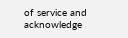of service and acknowledge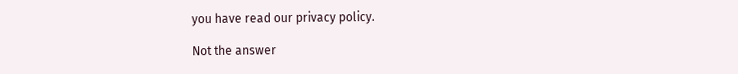you have read our privacy policy.

Not the answer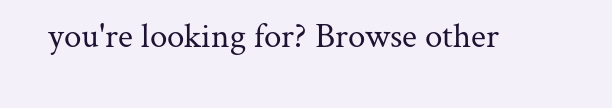you're looking for? Browse other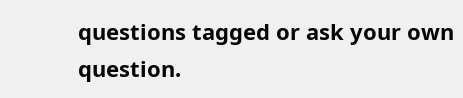questions tagged or ask your own question.